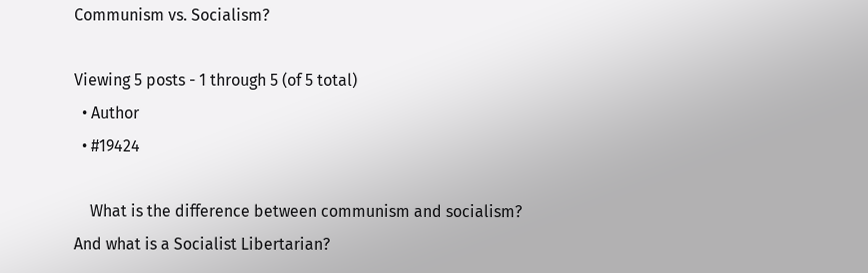Communism vs. Socialism?

Viewing 5 posts - 1 through 5 (of 5 total)
  • Author
  • #19424

    What is the difference between communism and socialism? And what is a Socialist Libertarian?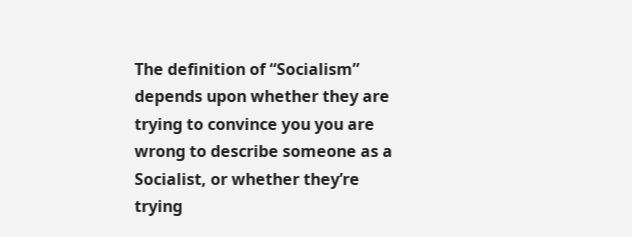The definition of “Socialism” depends upon whether they are trying to convince you you are wrong to describe someone as a Socialist, or whether they’re trying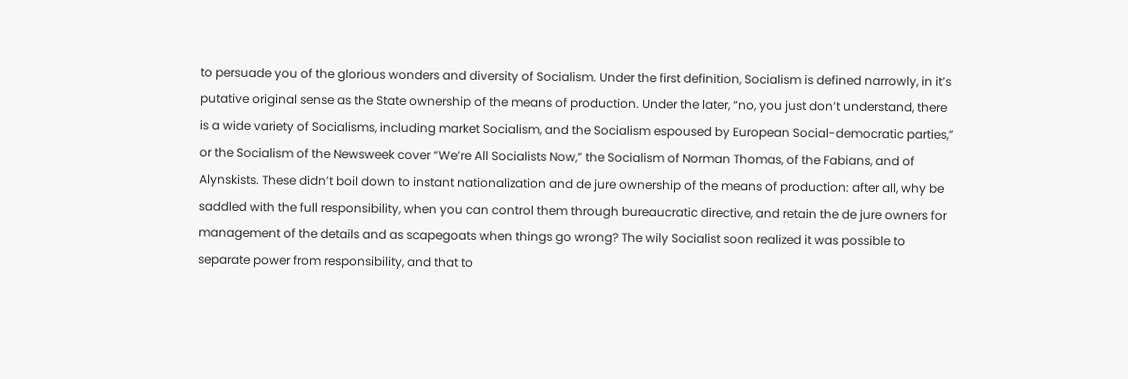to persuade you of the glorious wonders and diversity of Socialism. Under the first definition, Socialism is defined narrowly, in it’s putative original sense as the State ownership of the means of production. Under the later, “no, you just don’t understand, there is a wide variety of Socialisms, including market Socialism, and the Socialism espoused by European Social-democratic parties,” or the Socialism of the Newsweek cover “We’re All Socialists Now,” the Socialism of Norman Thomas, of the Fabians, and of Alynskists. These didn’t boil down to instant nationalization and de jure ownership of the means of production: after all, why be saddled with the full responsibility, when you can control them through bureaucratic directive, and retain the de jure owners for management of the details and as scapegoats when things go wrong? The wily Socialist soon realized it was possible to separate power from responsibility, and that to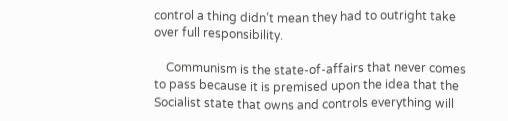control a thing didn’t mean they had to outright take over full responsibility.

    Communism is the state-of-affairs that never comes to pass because it is premised upon the idea that the Socialist state that owns and controls everything will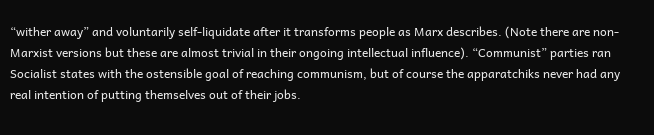“wither away” and voluntarily self-liquidate after it transforms people as Marx describes. (Note there are non-Marxist versions but these are almost trivial in their ongoing intellectual influence). “Communist” parties ran Socialist states with the ostensible goal of reaching communism, but of course the apparatchiks never had any real intention of putting themselves out of their jobs.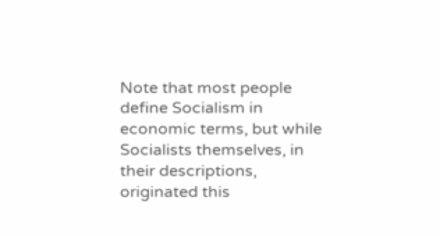Note that most people define Socialism in economic terms, but while Socialists themselves, in their descriptions, originated this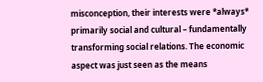misconception, their interests were *always* primarily social and cultural – fundamentally transforming social relations. The economic aspect was just seen as the means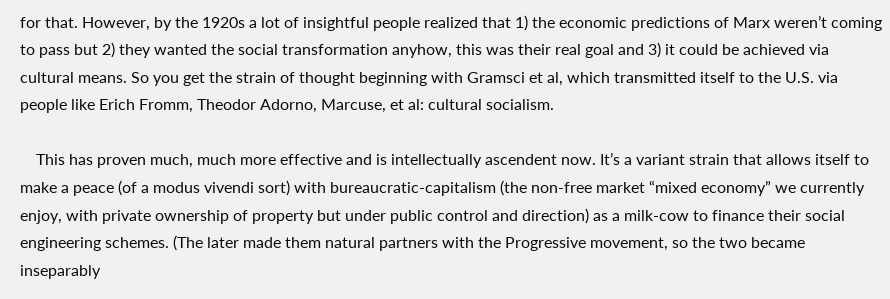for that. However, by the 1920s a lot of insightful people realized that 1) the economic predictions of Marx weren’t coming to pass but 2) they wanted the social transformation anyhow, this was their real goal and 3) it could be achieved via cultural means. So you get the strain of thought beginning with Gramsci et al, which transmitted itself to the U.S. via people like Erich Fromm, Theodor Adorno, Marcuse, et al: cultural socialism.

    This has proven much, much more effective and is intellectually ascendent now. It’s a variant strain that allows itself to make a peace (of a modus vivendi sort) with bureaucratic-capitalism (the non-free market “mixed economy” we currently enjoy, with private ownership of property but under public control and direction) as a milk-cow to finance their social engineering schemes. (The later made them natural partners with the Progressive movement, so the two became inseparably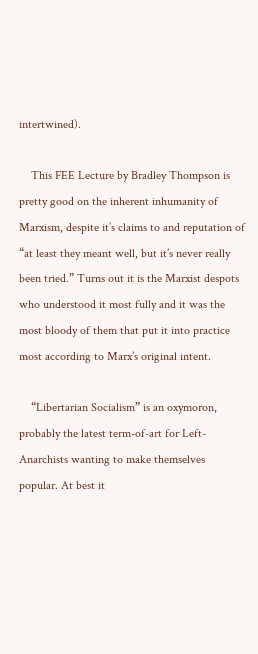intertwined).

    This FEE Lecture by Bradley Thompson is pretty good on the inherent inhumanity of Marxism, despite it’s claims to and reputation of “at least they meant well, but it’s never really been tried.” Turns out it is the Marxist despots who understood it most fully and it was the most bloody of them that put it into practice most according to Marx’s original intent.

    “Libertarian Socialism” is an oxymoron, probably the latest term-of-art for Left-Anarchists wanting to make themselves popular. At best it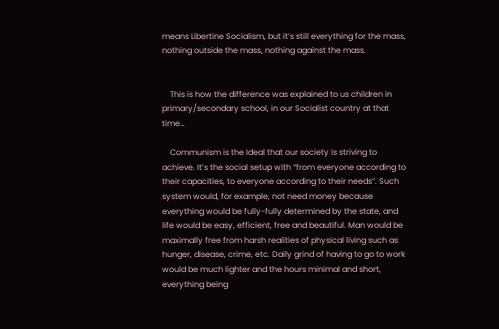means Libertine Socialism, but it’s still everything for the mass, nothing outside the mass, nothing against the mass.


    This is how the difference was explained to us children in primary/secondary school, in our Socialist country at that time…

    Communism is the Ideal that our society is striving to achieve. It’s the social setup with “from everyone according to their capacities, to everyone according to their needs”. Such system would, for example, not need money because everything would be fully-fully determined by the state, and life would be easy, efficient, free and beautiful. Man would be maximally free from harsh realities of physical living such as hunger, disease, crime, etc. Daily grind of having to go to work would be much lighter and the hours minimal and short, everything being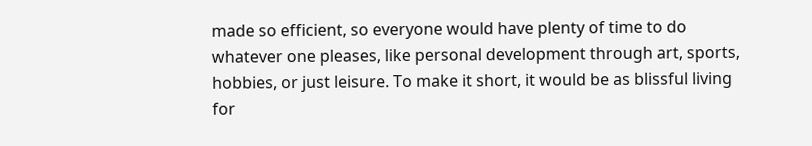made so efficient, so everyone would have plenty of time to do whatever one pleases, like personal development through art, sports, hobbies, or just leisure. To make it short, it would be as blissful living for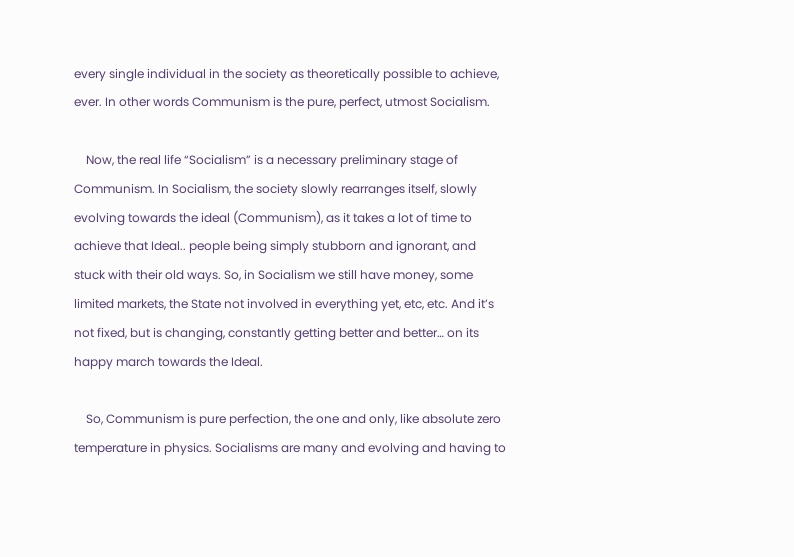every single individual in the society as theoretically possible to achieve, ever. In other words Communism is the pure, perfect, utmost Socialism.

    Now, the real life “Socialism” is a necessary preliminary stage of Communism. In Socialism, the society slowly rearranges itself, slowly evolving towards the ideal (Communism), as it takes a lot of time to achieve that Ideal.. people being simply stubborn and ignorant, and stuck with their old ways. So, in Socialism we still have money, some limited markets, the State not involved in everything yet, etc, etc. And it’s not fixed, but is changing, constantly getting better and better… on its happy march towards the Ideal.

    So, Communism is pure perfection, the one and only, like absolute zero temperature in physics. Socialisms are many and evolving and having to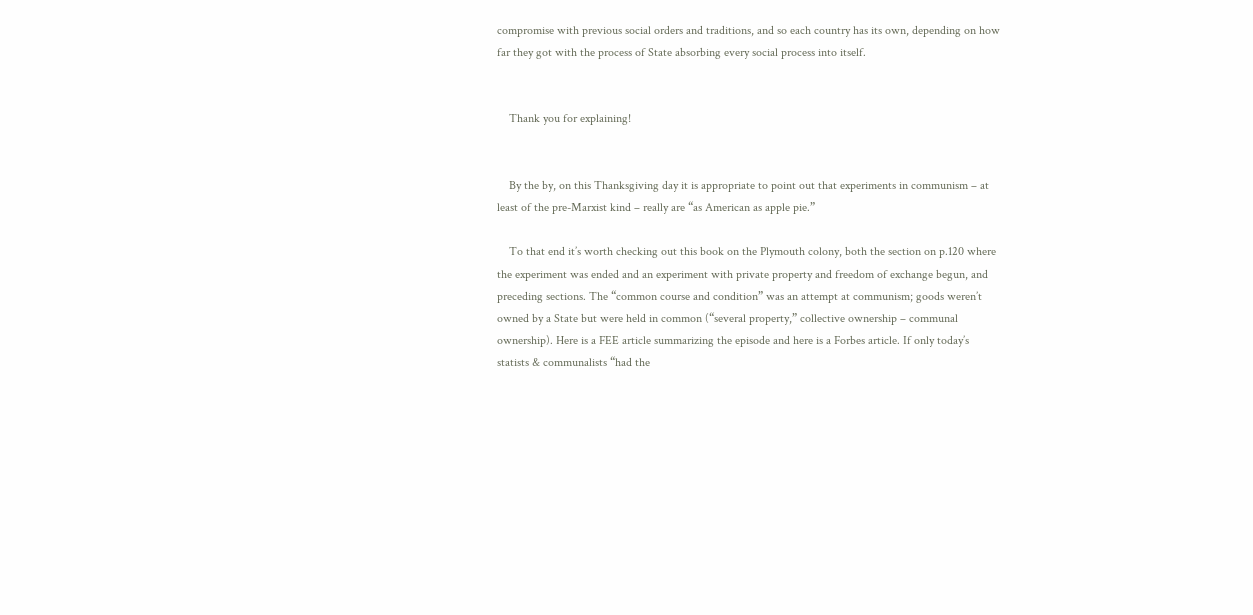compromise with previous social orders and traditions, and so each country has its own, depending on how far they got with the process of State absorbing every social process into itself.


    Thank you for explaining!


    By the by, on this Thanksgiving day it is appropriate to point out that experiments in communism – at least of the pre-Marxist kind – really are “as American as apple pie.”

    To that end it’s worth checking out this book on the Plymouth colony, both the section on p.120 where the experiment was ended and an experiment with private property and freedom of exchange begun, and preceding sections. The “common course and condition” was an attempt at communism; goods weren’t owned by a State but were held in common (“several property,” collective ownership – communal ownership). Here is a FEE article summarizing the episode and here is a Forbes article. If only today’s statists & communalists “had the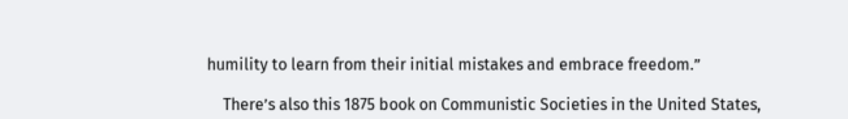humility to learn from their initial mistakes and embrace freedom.”

    There’s also this 1875 book on Communistic Societies in the United States,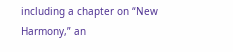including a chapter on “New Harmony,” an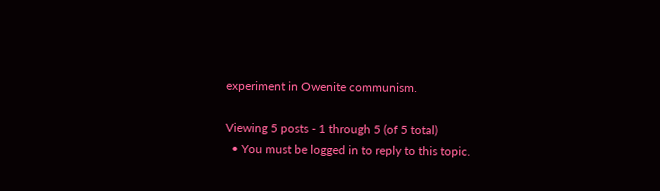experiment in Owenite communism.

Viewing 5 posts - 1 through 5 (of 5 total)
  • You must be logged in to reply to this topic.